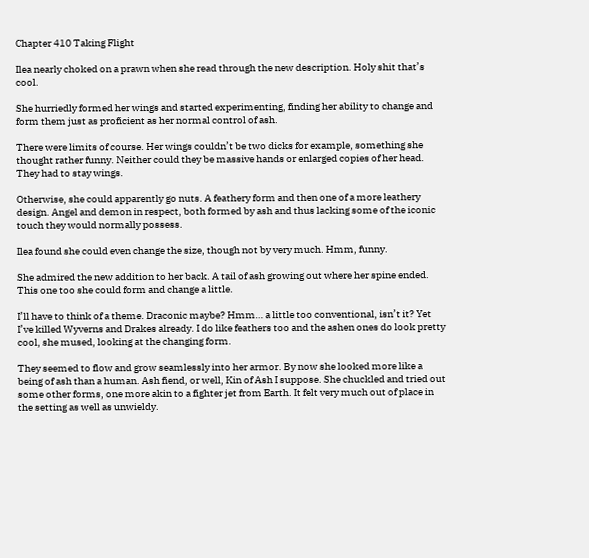Chapter 410 Taking Flight

Ilea nearly choked on a prawn when she read through the new description. Holy shit that’s cool.

She hurriedly formed her wings and started experimenting, finding her ability to change and form them just as proficient as her normal control of ash.

There were limits of course. Her wings couldn’t be two dicks for example, something she thought rather funny. Neither could they be massive hands or enlarged copies of her head. They had to stay wings.

Otherwise, she could apparently go nuts. A feathery form and then one of a more leathery design. Angel and demon in respect, both formed by ash and thus lacking some of the iconic touch they would normally possess.

Ilea found she could even change the size, though not by very much. Hmm, funny.

She admired the new addition to her back. A tail of ash growing out where her spine ended. This one too she could form and change a little.

I’ll have to think of a theme. Draconic maybe? Hmm… a little too conventional, isn’t it? Yet I’ve killed Wyverns and Drakes already. I do like feathers too and the ashen ones do look pretty cool, she mused, looking at the changing form.

They seemed to flow and grow seamlessly into her armor. By now she looked more like a being of ash than a human. Ash fiend, or well, Kin of Ash I suppose. She chuckled and tried out some other forms, one more akin to a fighter jet from Earth. It felt very much out of place in the setting as well as unwieldy.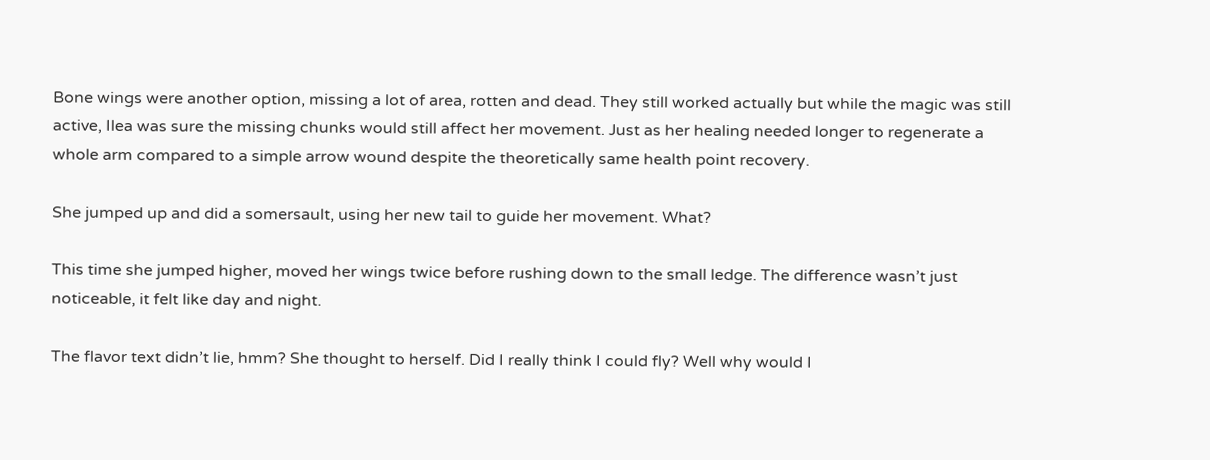Bone wings were another option, missing a lot of area, rotten and dead. They still worked actually but while the magic was still active, Ilea was sure the missing chunks would still affect her movement. Just as her healing needed longer to regenerate a whole arm compared to a simple arrow wound despite the theoretically same health point recovery.

She jumped up and did a somersault, using her new tail to guide her movement. What?

This time she jumped higher, moved her wings twice before rushing down to the small ledge. The difference wasn’t just noticeable, it felt like day and night.

The flavor text didn’t lie, hmm? She thought to herself. Did I really think I could fly? Well why would I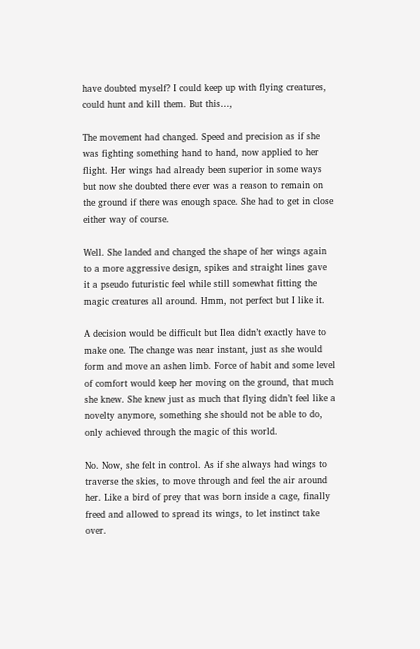have doubted myself? I could keep up with flying creatures, could hunt and kill them. But this…,

The movement had changed. Speed and precision as if she was fighting something hand to hand, now applied to her flight. Her wings had already been superior in some ways but now she doubted there ever was a reason to remain on the ground if there was enough space. She had to get in close either way of course.

Well. She landed and changed the shape of her wings again to a more aggressive design, spikes and straight lines gave it a pseudo futuristic feel while still somewhat fitting the magic creatures all around. Hmm, not perfect but I like it.

A decision would be difficult but Ilea didn’t exactly have to make one. The change was near instant, just as she would form and move an ashen limb. Force of habit and some level of comfort would keep her moving on the ground, that much she knew. She knew just as much that flying didn’t feel like a novelty anymore, something she should not be able to do, only achieved through the magic of this world.

No. Now, she felt in control. As if she always had wings to traverse the skies, to move through and feel the air around her. Like a bird of prey that was born inside a cage, finally freed and allowed to spread its wings, to let instinct take over.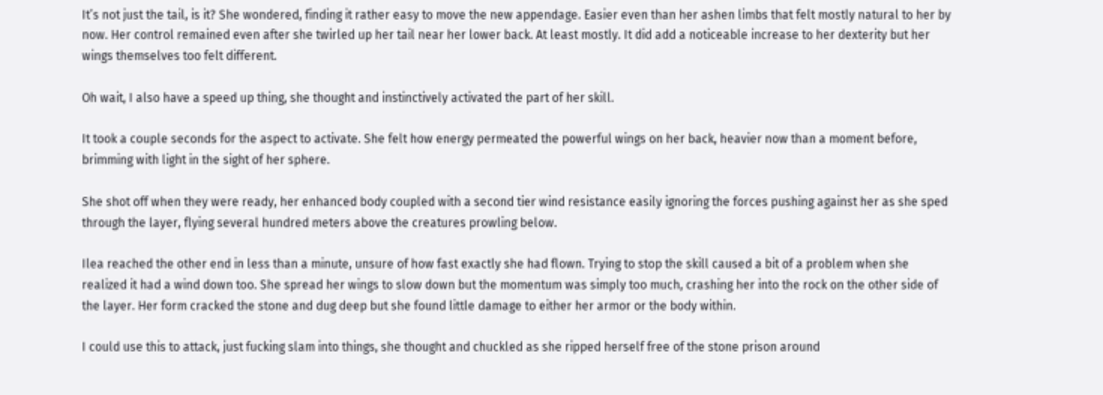It’s not just the tail, is it? She wondered, finding it rather easy to move the new appendage. Easier even than her ashen limbs that felt mostly natural to her by now. Her control remained even after she twirled up her tail near her lower back. At least mostly. It did add a noticeable increase to her dexterity but her wings themselves too felt different.

Oh wait, I also have a speed up thing, she thought and instinctively activated the part of her skill.

It took a couple seconds for the aspect to activate. She felt how energy permeated the powerful wings on her back, heavier now than a moment before, brimming with light in the sight of her sphere.

She shot off when they were ready, her enhanced body coupled with a second tier wind resistance easily ignoring the forces pushing against her as she sped through the layer, flying several hundred meters above the creatures prowling below.

Ilea reached the other end in less than a minute, unsure of how fast exactly she had flown. Trying to stop the skill caused a bit of a problem when she realized it had a wind down too. She spread her wings to slow down but the momentum was simply too much, crashing her into the rock on the other side of the layer. Her form cracked the stone and dug deep but she found little damage to either her armor or the body within.

I could use this to attack, just fucking slam into things, she thought and chuckled as she ripped herself free of the stone prison around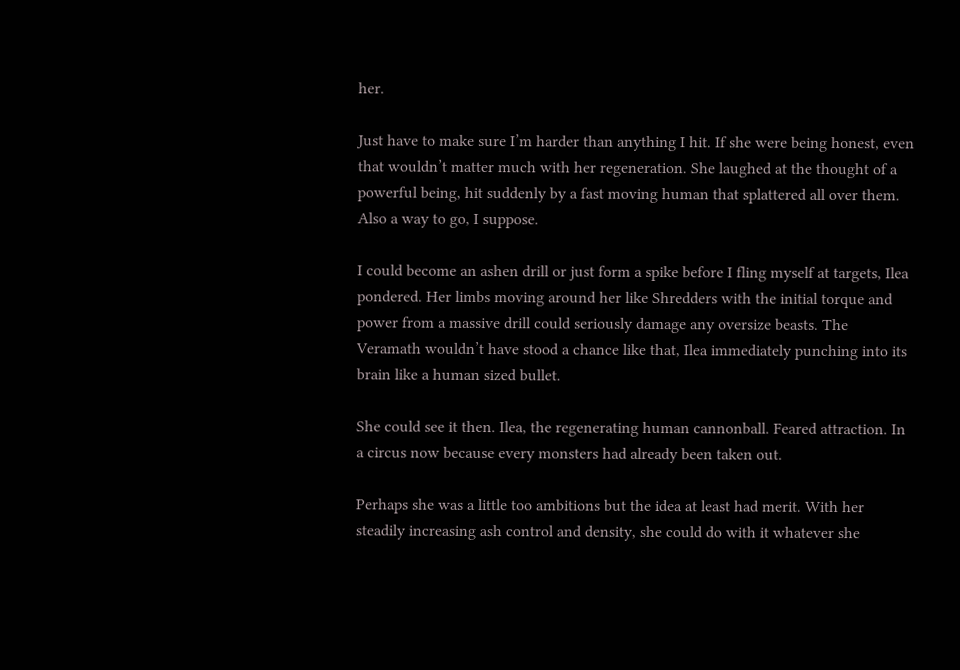her.

Just have to make sure I’m harder than anything I hit. If she were being honest, even that wouldn’t matter much with her regeneration. She laughed at the thought of a powerful being, hit suddenly by a fast moving human that splattered all over them. Also a way to go, I suppose.

I could become an ashen drill or just form a spike before I fling myself at targets, Ilea pondered. Her limbs moving around her like Shredders with the initial torque and power from a massive drill could seriously damage any oversize beasts. The Veramath wouldn’t have stood a chance like that, Ilea immediately punching into its brain like a human sized bullet.

She could see it then. Ilea, the regenerating human cannonball. Feared attraction. In a circus now because every monsters had already been taken out.

Perhaps she was a little too ambitions but the idea at least had merit. With her steadily increasing ash control and density, she could do with it whatever she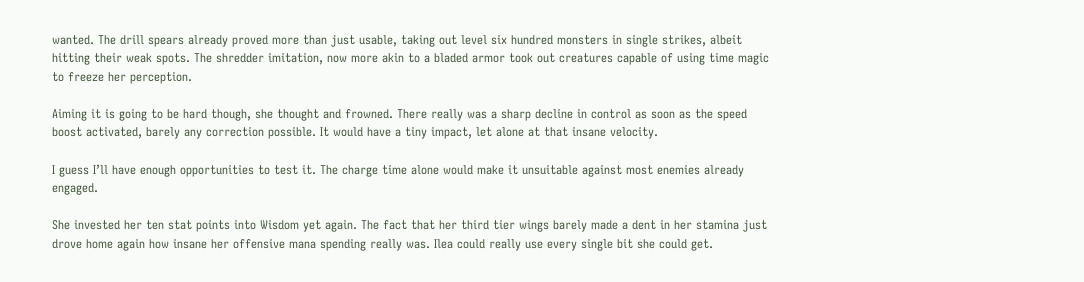wanted. The drill spears already proved more than just usable, taking out level six hundred monsters in single strikes, albeit hitting their weak spots. The shredder imitation, now more akin to a bladed armor took out creatures capable of using time magic to freeze her perception.

Aiming it is going to be hard though, she thought and frowned. There really was a sharp decline in control as soon as the speed boost activated, barely any correction possible. It would have a tiny impact, let alone at that insane velocity.

I guess I’ll have enough opportunities to test it. The charge time alone would make it unsuitable against most enemies already engaged.

She invested her ten stat points into Wisdom yet again. The fact that her third tier wings barely made a dent in her stamina just drove home again how insane her offensive mana spending really was. Ilea could really use every single bit she could get.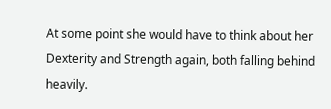At some point she would have to think about her Dexterity and Strength again, both falling behind heavily.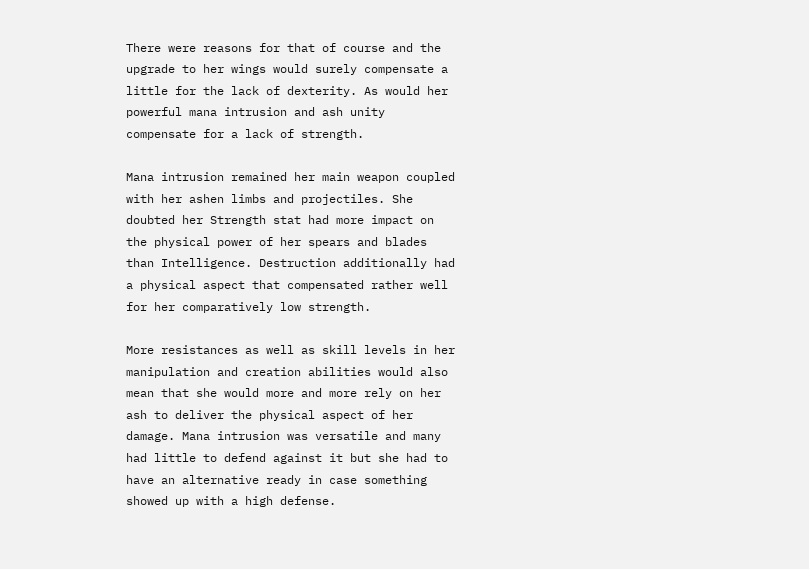There were reasons for that of course and the upgrade to her wings would surely compensate a little for the lack of dexterity. As would her powerful mana intrusion and ash unity compensate for a lack of strength.

Mana intrusion remained her main weapon coupled with her ashen limbs and projectiles. She doubted her Strength stat had more impact on the physical power of her spears and blades than Intelligence. Destruction additionally had a physical aspect that compensated rather well for her comparatively low strength.

More resistances as well as skill levels in her manipulation and creation abilities would also mean that she would more and more rely on her ash to deliver the physical aspect of her damage. Mana intrusion was versatile and many had little to defend against it but she had to have an alternative ready in case something showed up with a high defense.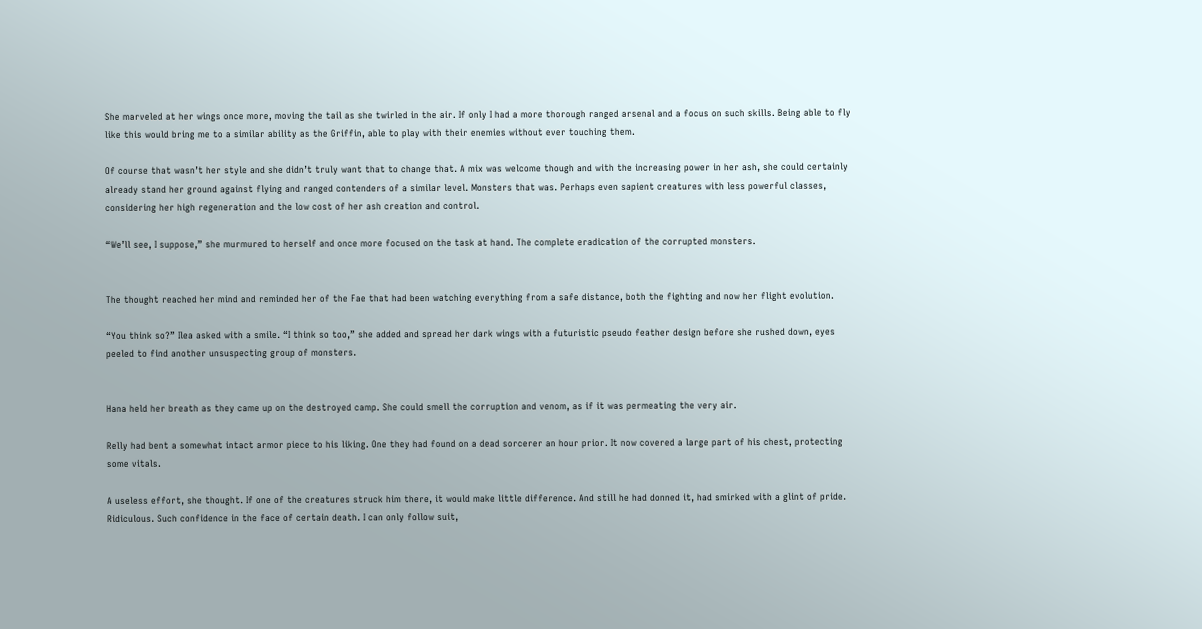She marveled at her wings once more, moving the tail as she twirled in the air. If only I had a more thorough ranged arsenal and a focus on such skills. Being able to fly like this would bring me to a similar ability as the Griffin, able to play with their enemies without ever touching them.

Of course that wasn’t her style and she didn’t truly want that to change that. A mix was welcome though and with the increasing power in her ash, she could certainly already stand her ground against flying and ranged contenders of a similar level. Monsters that was. Perhaps even sapient creatures with less powerful classes, considering her high regeneration and the low cost of her ash creation and control.

“We’ll see, I suppose,” she murmured to herself and once more focused on the task at hand. The complete eradication of the corrupted monsters.


The thought reached her mind and reminded her of the Fae that had been watching everything from a safe distance, both the fighting and now her flight evolution.

“You think so?” Ilea asked with a smile. “I think so too,” she added and spread her dark wings with a futuristic pseudo feather design before she rushed down, eyes peeled to find another unsuspecting group of monsters.


Hana held her breath as they came up on the destroyed camp. She could smell the corruption and venom, as if it was permeating the very air.

Relly had bent a somewhat intact armor piece to his liking. One they had found on a dead sorcerer an hour prior. It now covered a large part of his chest, protecting some vitals.

A useless effort, she thought. If one of the creatures struck him there, it would make little difference. And still he had donned it, had smirked with a glint of pride. Ridiculous. Such confidence in the face of certain death. I can only follow suit,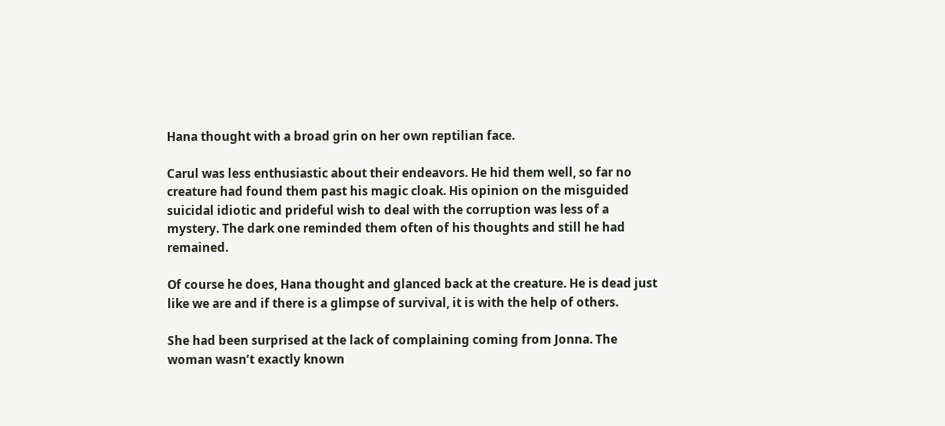Hana thought with a broad grin on her own reptilian face.

Carul was less enthusiastic about their endeavors. He hid them well, so far no creature had found them past his magic cloak. His opinion on the misguided suicidal idiotic and prideful wish to deal with the corruption was less of a mystery. The dark one reminded them often of his thoughts and still he had remained.

Of course he does, Hana thought and glanced back at the creature. He is dead just like we are and if there is a glimpse of survival, it is with the help of others.

She had been surprised at the lack of complaining coming from Jonna. The woman wasn’t exactly known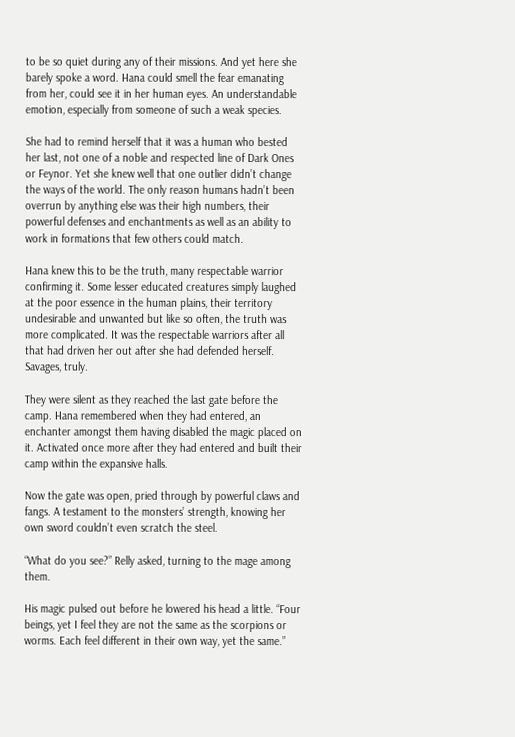to be so quiet during any of their missions. And yet here she barely spoke a word. Hana could smell the fear emanating from her, could see it in her human eyes. An understandable emotion, especially from someone of such a weak species.

She had to remind herself that it was a human who bested her last, not one of a noble and respected line of Dark Ones or Feynor. Yet she knew well that one outlier didn’t change the ways of the world. The only reason humans hadn’t been overrun by anything else was their high numbers, their powerful defenses and enchantments as well as an ability to work in formations that few others could match.

Hana knew this to be the truth, many respectable warrior confirming it. Some lesser educated creatures simply laughed at the poor essence in the human plains, their territory undesirable and unwanted but like so often, the truth was more complicated. It was the respectable warriors after all that had driven her out after she had defended herself. Savages, truly.

They were silent as they reached the last gate before the camp. Hana remembered when they had entered, an enchanter amongst them having disabled the magic placed on it. Activated once more after they had entered and built their camp within the expansive halls.

Now the gate was open, pried through by powerful claws and fangs. A testament to the monsters’ strength, knowing her own sword couldn’t even scratch the steel.

“What do you see?” Relly asked, turning to the mage among them.

His magic pulsed out before he lowered his head a little. “Four beings, yet I feel they are not the same as the scorpions or worms. Each feel different in their own way, yet the same.”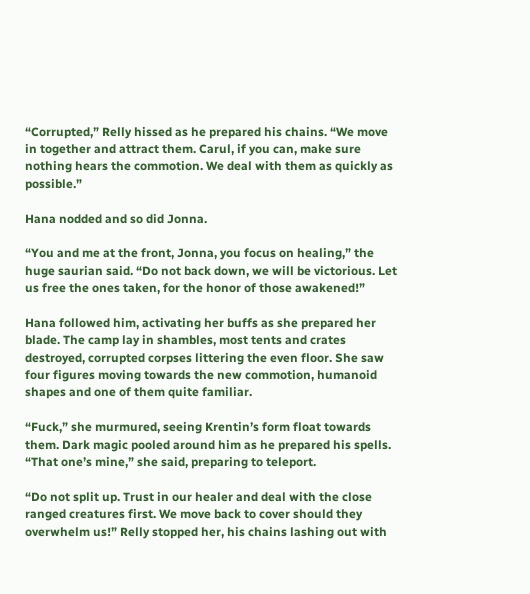“Corrupted,” Relly hissed as he prepared his chains. “We move in together and attract them. Carul, if you can, make sure nothing hears the commotion. We deal with them as quickly as possible.”

Hana nodded and so did Jonna.

“You and me at the front, Jonna, you focus on healing,” the huge saurian said. “Do not back down, we will be victorious. Let us free the ones taken, for the honor of those awakened!”

Hana followed him, activating her buffs as she prepared her blade. The camp lay in shambles, most tents and crates destroyed, corrupted corpses littering the even floor. She saw four figures moving towards the new commotion, humanoid shapes and one of them quite familiar.

“Fuck,” she murmured, seeing Krentin’s form float towards them. Dark magic pooled around him as he prepared his spells. “That one’s mine,” she said, preparing to teleport.

“Do not split up. Trust in our healer and deal with the close ranged creatures first. We move back to cover should they overwhelm us!” Relly stopped her, his chains lashing out with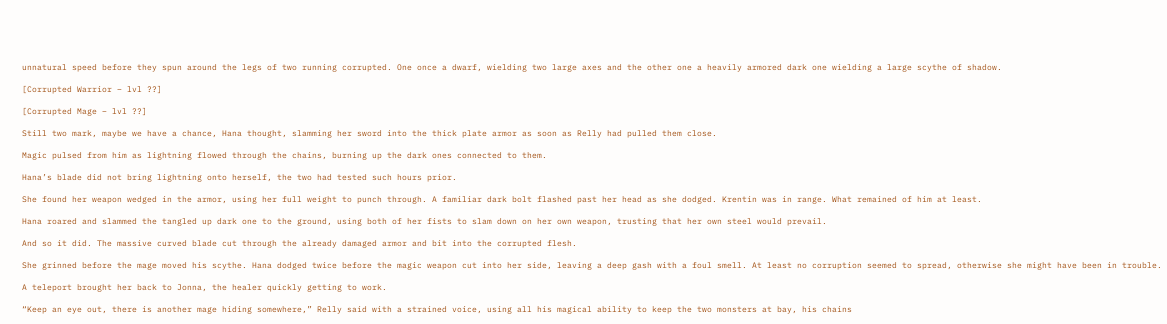unnatural speed before they spun around the legs of two running corrupted. One once a dwarf, wielding two large axes and the other one a heavily armored dark one wielding a large scythe of shadow.

[Corrupted Warrior – lvl ??]

[Corrupted Mage – lvl ??]

Still two mark, maybe we have a chance, Hana thought, slamming her sword into the thick plate armor as soon as Relly had pulled them close.

Magic pulsed from him as lightning flowed through the chains, burning up the dark ones connected to them.

Hana’s blade did not bring lightning onto herself, the two had tested such hours prior.

She found her weapon wedged in the armor, using her full weight to punch through. A familiar dark bolt flashed past her head as she dodged. Krentin was in range. What remained of him at least.

Hana roared and slammed the tangled up dark one to the ground, using both of her fists to slam down on her own weapon, trusting that her own steel would prevail.

And so it did. The massive curved blade cut through the already damaged armor and bit into the corrupted flesh.

She grinned before the mage moved his scythe. Hana dodged twice before the magic weapon cut into her side, leaving a deep gash with a foul smell. At least no corruption seemed to spread, otherwise she might have been in trouble.

A teleport brought her back to Jonna, the healer quickly getting to work.

“Keep an eye out, there is another mage hiding somewhere,” Relly said with a strained voice, using all his magical ability to keep the two monsters at bay, his chains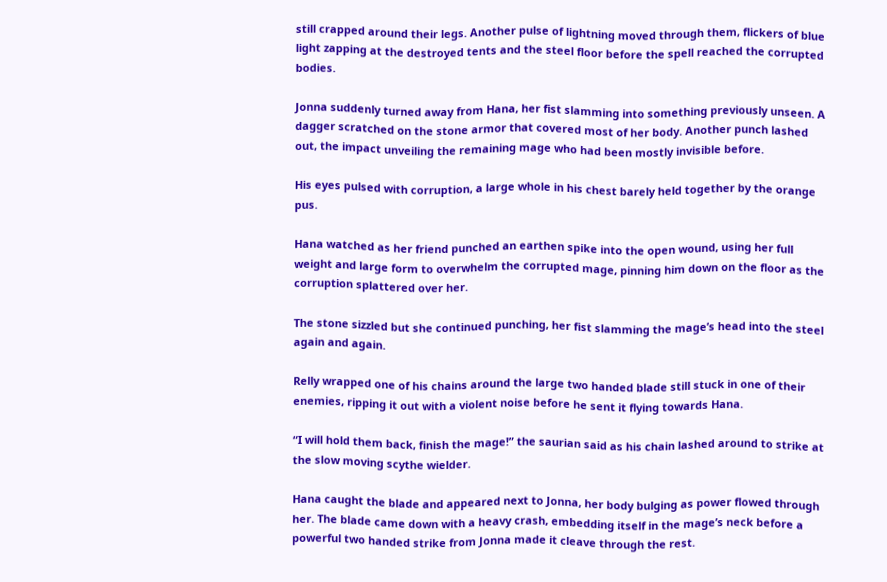still crapped around their legs. Another pulse of lightning moved through them, flickers of blue light zapping at the destroyed tents and the steel floor before the spell reached the corrupted bodies.

Jonna suddenly turned away from Hana, her fist slamming into something previously unseen. A dagger scratched on the stone armor that covered most of her body. Another punch lashed out, the impact unveiling the remaining mage who had been mostly invisible before.

His eyes pulsed with corruption, a large whole in his chest barely held together by the orange pus.

Hana watched as her friend punched an earthen spike into the open wound, using her full weight and large form to overwhelm the corrupted mage, pinning him down on the floor as the corruption splattered over her.

The stone sizzled but she continued punching, her fist slamming the mage’s head into the steel again and again.

Relly wrapped one of his chains around the large two handed blade still stuck in one of their enemies, ripping it out with a violent noise before he sent it flying towards Hana.

“I will hold them back, finish the mage!” the saurian said as his chain lashed around to strike at the slow moving scythe wielder.

Hana caught the blade and appeared next to Jonna, her body bulging as power flowed through her. The blade came down with a heavy crash, embedding itself in the mage’s neck before a powerful two handed strike from Jonna made it cleave through the rest.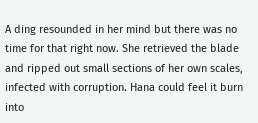A ding resounded in her mind but there was no time for that right now. She retrieved the blade and ripped out small sections of her own scales, infected with corruption. Hana could feel it burn into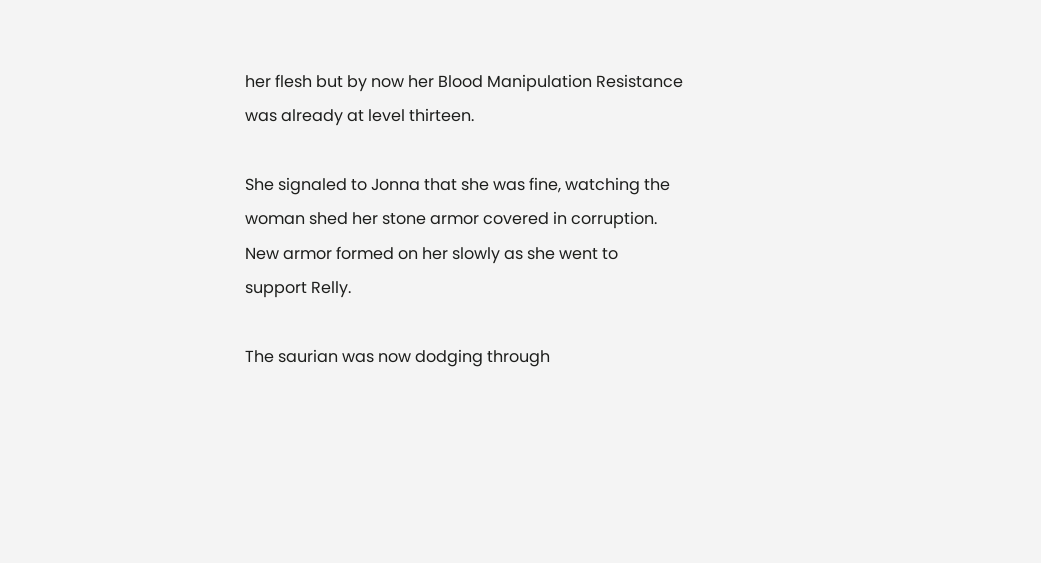her flesh but by now her Blood Manipulation Resistance was already at level thirteen.

She signaled to Jonna that she was fine, watching the woman shed her stone armor covered in corruption. New armor formed on her slowly as she went to support Relly.

The saurian was now dodging through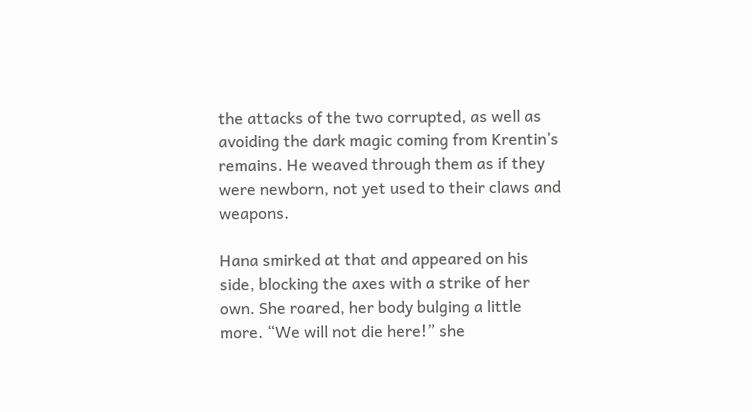the attacks of the two corrupted, as well as avoiding the dark magic coming from Krentin’s remains. He weaved through them as if they were newborn, not yet used to their claws and weapons.

Hana smirked at that and appeared on his side, blocking the axes with a strike of her own. She roared, her body bulging a little more. “We will not die here!” she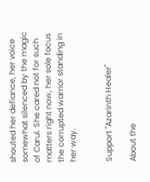shouted her defiance, her voice somewhat silenced by the magic of Carul. She cared not for such matters right now, her sole focus the corrupted warrior standing in her way.


Support "Azarinth Healer"

About the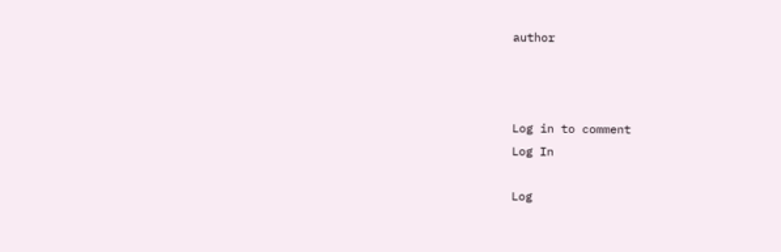author



Log in to comment
Log In

Log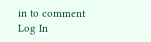in to comment
Log In